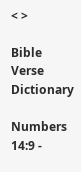< >

Bible Verse Dictionary

Numbers 14:9 -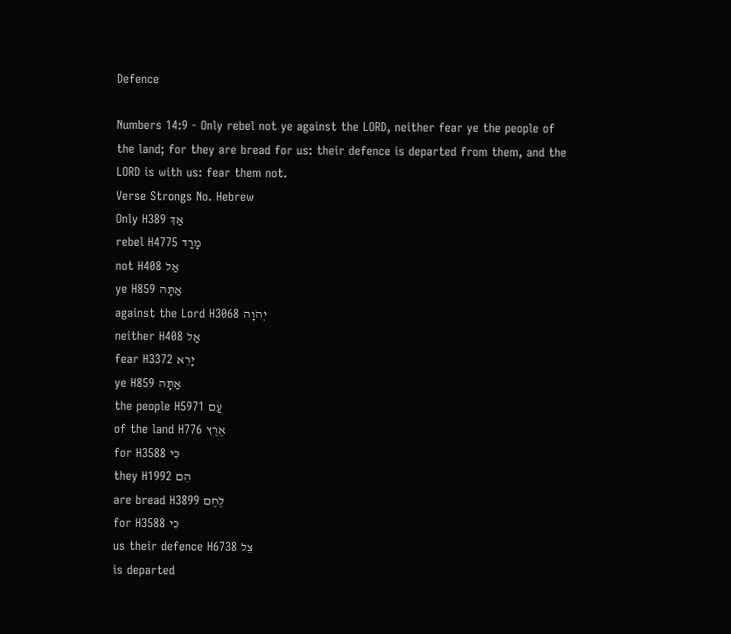Defence

Numbers 14:9 - Only rebel not ye against the LORD, neither fear ye the people of the land; for they are bread for us: their defence is departed from them, and the LORD is with us: fear them not.
Verse Strongs No. Hebrew
Only H389 אַךְ
rebel H4775 מָרַד
not H408 אַל
ye H859 אַתָּה
against the Lord H3068 יְהֹוָה
neither H408 אַל
fear H3372 יָרֵא
ye H859 אַתָּה
the people H5971 עַם
of the land H776 אֶרֶץ
for H3588 כִּי
they H1992 הֵם
are bread H3899 לֶחֶם
for H3588 כִּי
us their defence H6738 צֵל
is departed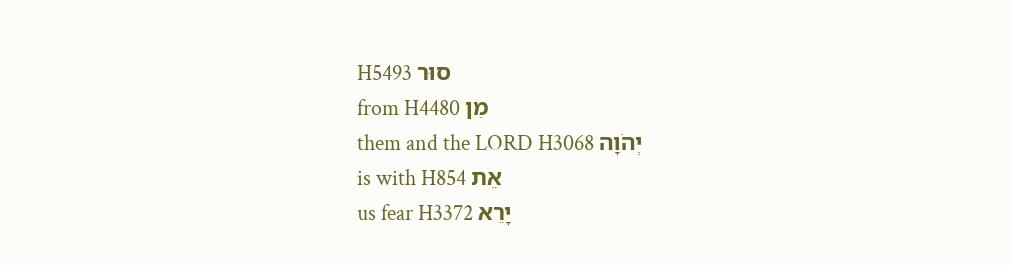H5493 סוּר
from H4480 מִן
them and the LORD H3068 יְהֹוָה
is with H854 אֵת
us fear H3372 יָרֵא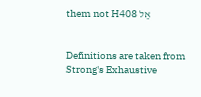them not H408 אַל


Definitions are taken from Strong's Exhaustive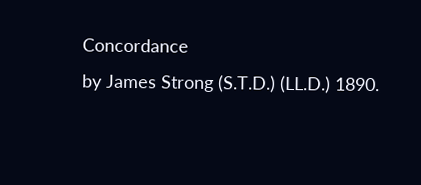Concordance
by James Strong (S.T.D.) (LL.D.) 1890.